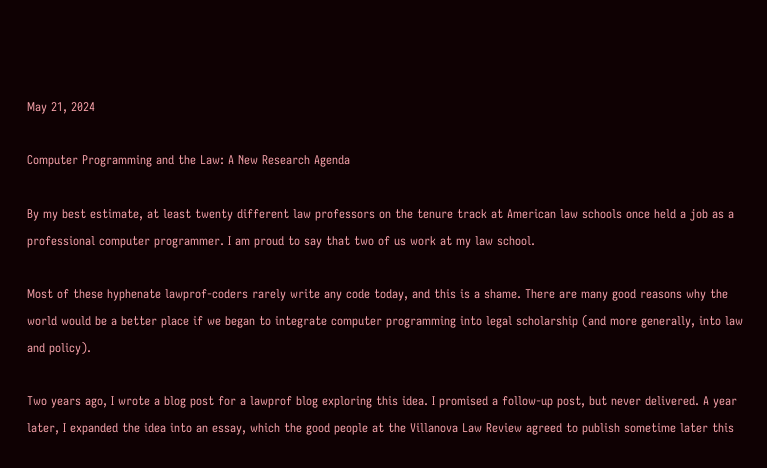May 21, 2024

Computer Programming and the Law: A New Research Agenda

By my best estimate, at least twenty different law professors on the tenure track at American law schools once held a job as a professional computer programmer. I am proud to say that two of us work at my law school.

Most of these hyphenate lawprof-coders rarely write any code today, and this is a shame. There are many good reasons why the world would be a better place if we began to integrate computer programming into legal scholarship (and more generally, into law and policy).

Two years ago, I wrote a blog post for a lawprof blog exploring this idea. I promised a follow-up post, but never delivered. A year later, I expanded the idea into an essay, which the good people at the Villanova Law Review agreed to publish sometime later this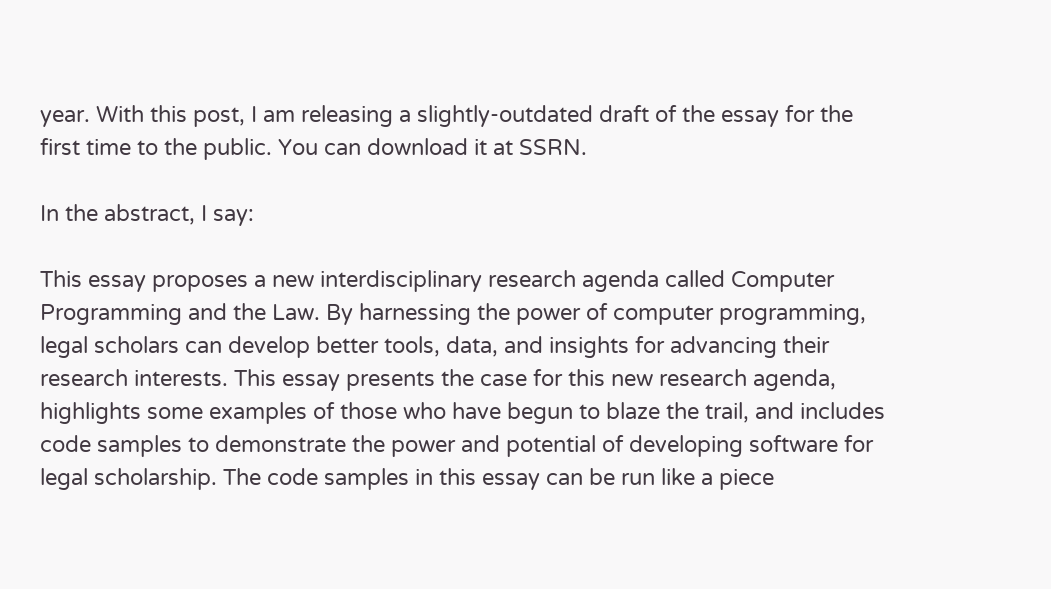year. With this post, I am releasing a slightly-outdated draft of the essay for the first time to the public. You can download it at SSRN.

In the abstract, I say:

This essay proposes a new interdisciplinary research agenda called Computer Programming and the Law. By harnessing the power of computer programming, legal scholars can develop better tools, data, and insights for advancing their research interests. This essay presents the case for this new research agenda, highlights some examples of those who have begun to blaze the trail, and includes code samples to demonstrate the power and potential of developing software for legal scholarship. The code samples in this essay can be run like a piece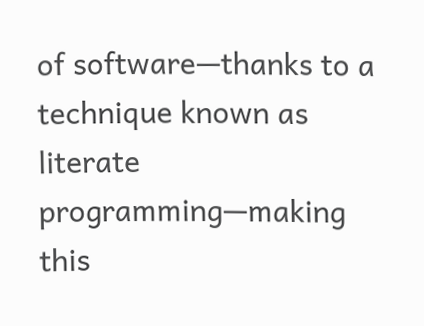of software—thanks to a technique known as literate programming—making this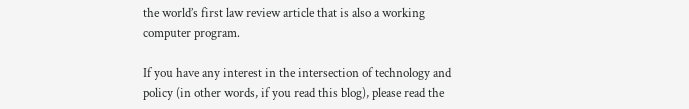the world’s first law review article that is also a working computer program.

If you have any interest in the intersection of technology and policy (in other words, if you read this blog), please read the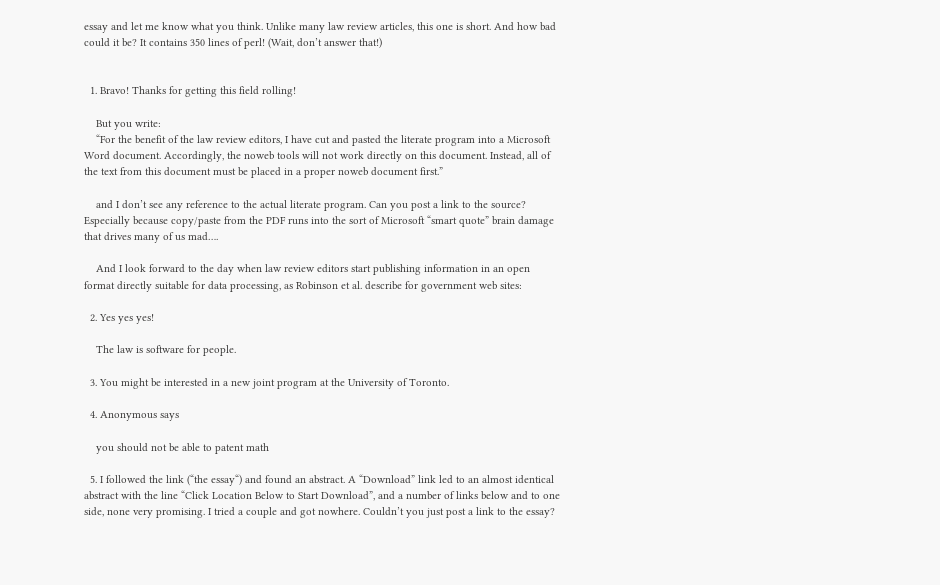essay and let me know what you think. Unlike many law review articles, this one is short. And how bad could it be? It contains 350 lines of perl! (Wait, don’t answer that!)


  1. Bravo! Thanks for getting this field rolling!

    But you write:
    “For the benefit of the law review editors, I have cut and pasted the literate program into a Microsoft Word document. Accordingly, the noweb tools will not work directly on this document. Instead, all of the text from this document must be placed in a proper noweb document first.”

    and I don’t see any reference to the actual literate program. Can you post a link to the source? Especially because copy/paste from the PDF runs into the sort of Microsoft “smart quote” brain damage that drives many of us mad….

    And I look forward to the day when law review editors start publishing information in an open format directly suitable for data processing, as Robinson et al. describe for government web sites:

  2. Yes yes yes!

    The law is software for people.

  3. You might be interested in a new joint program at the University of Toronto.

  4. Anonymous says

    you should not be able to patent math

  5. I followed the link (“the essay“) and found an abstract. A “Download” link led to an almost identical abstract with the line “Click Location Below to Start Download”, and a number of links below and to one side, none very promising. I tried a couple and got nowhere. Couldn’t you just post a link to the essay?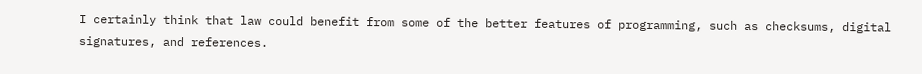I certainly think that law could benefit from some of the better features of programming, such as checksums, digital signatures, and references.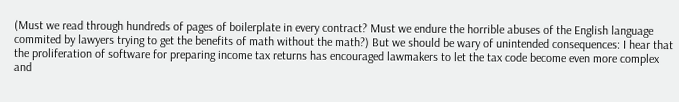(Must we read through hundreds of pages of boilerplate in every contract? Must we endure the horrible abuses of the English language commited by lawyers trying to get the benefits of math without the math?) But we should be wary of unintended consequences: I hear that the proliferation of software for preparing income tax returns has encouraged lawmakers to let the tax code become even more complex and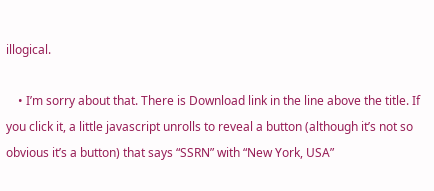illogical.

    • I’m sorry about that. There is Download link in the line above the title. If you click it, a little javascript unrolls to reveal a button (although it’s not so obvious it’s a button) that says “SSRN” with “New York, USA”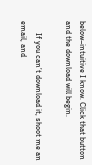below–intuitive I know. Click that button and the download will begin.

      If you can’t download it, shoot me an email, and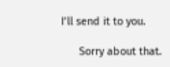I’ll send it to you.

      Sorry about that.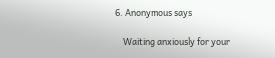6. Anonymous says

    Waiting anxiously for your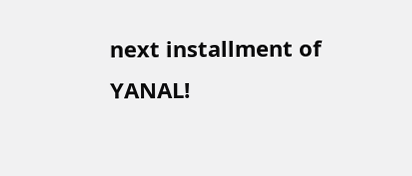next installment of YANAL!